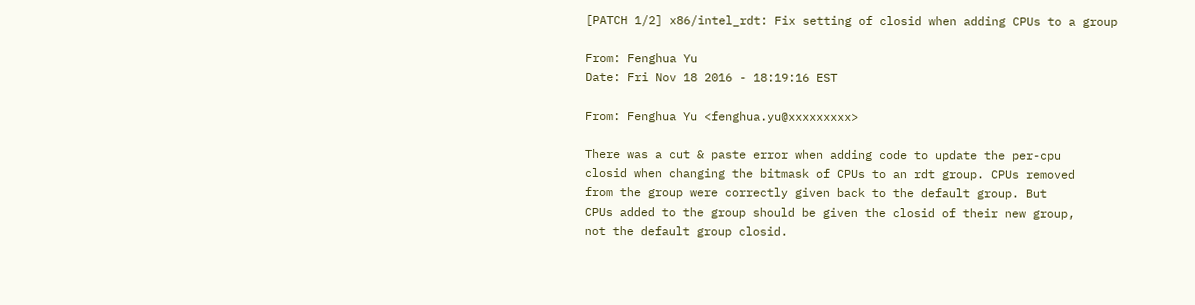[PATCH 1/2] x86/intel_rdt: Fix setting of closid when adding CPUs to a group

From: Fenghua Yu
Date: Fri Nov 18 2016 - 18:19:16 EST

From: Fenghua Yu <fenghua.yu@xxxxxxxxx>

There was a cut & paste error when adding code to update the per-cpu
closid when changing the bitmask of CPUs to an rdt group. CPUs removed
from the group were correctly given back to the default group. But
CPUs added to the group should be given the closid of their new group,
not the default group closid.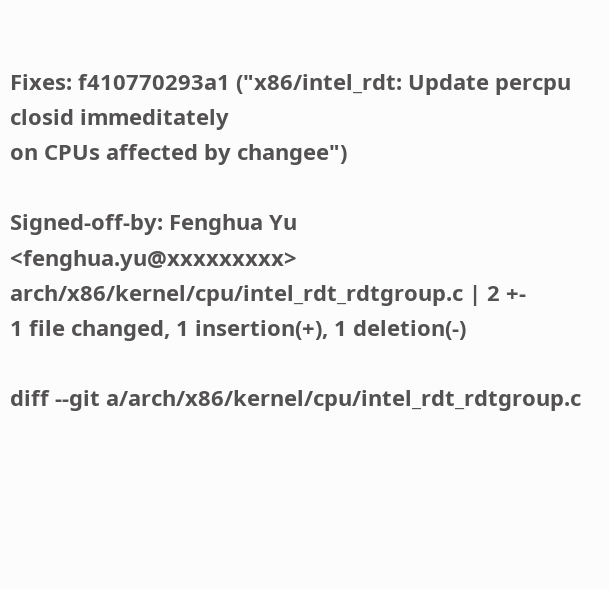Fixes: f410770293a1 ("x86/intel_rdt: Update percpu closid immeditately
on CPUs affected by changee")

Signed-off-by: Fenghua Yu <fenghua.yu@xxxxxxxxx>
arch/x86/kernel/cpu/intel_rdt_rdtgroup.c | 2 +-
1 file changed, 1 insertion(+), 1 deletion(-)

diff --git a/arch/x86/kernel/cpu/intel_rdt_rdtgroup.c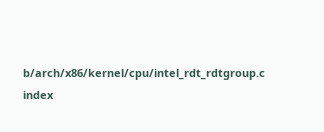b/arch/x86/kernel/cpu/intel_rdt_rdtgroup.c
index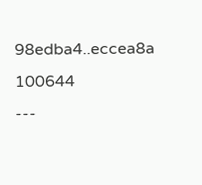98edba4..eccea8a 100644
---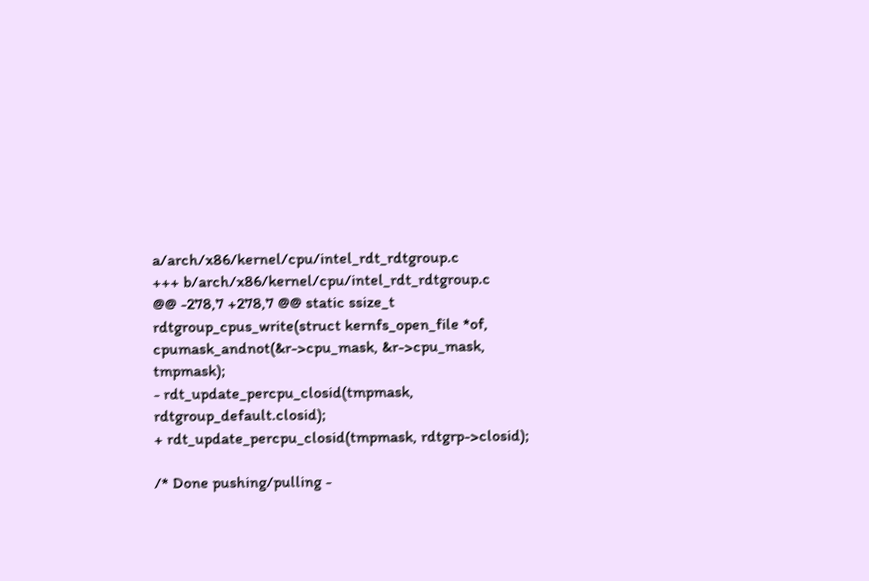a/arch/x86/kernel/cpu/intel_rdt_rdtgroup.c
+++ b/arch/x86/kernel/cpu/intel_rdt_rdtgroup.c
@@ -278,7 +278,7 @@ static ssize_t rdtgroup_cpus_write(struct kernfs_open_file *of,
cpumask_andnot(&r->cpu_mask, &r->cpu_mask, tmpmask);
- rdt_update_percpu_closid(tmpmask, rdtgroup_default.closid);
+ rdt_update_percpu_closid(tmpmask, rdtgrp->closid);

/* Done pushing/pulling -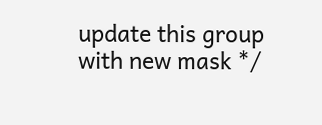update this group with new mask */